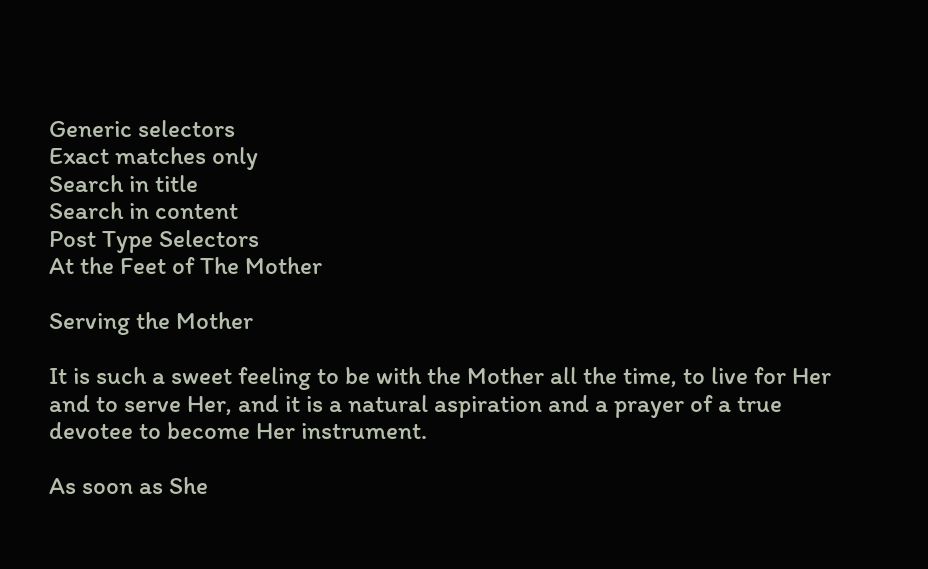Generic selectors
Exact matches only
Search in title
Search in content
Post Type Selectors
At the Feet of The Mother

Serving the Mother

It is such a sweet feeling to be with the Mother all the time, to live for Her and to serve Her, and it is a natural aspiration and a prayer of a true devotee to become Her instrument.

As soon as She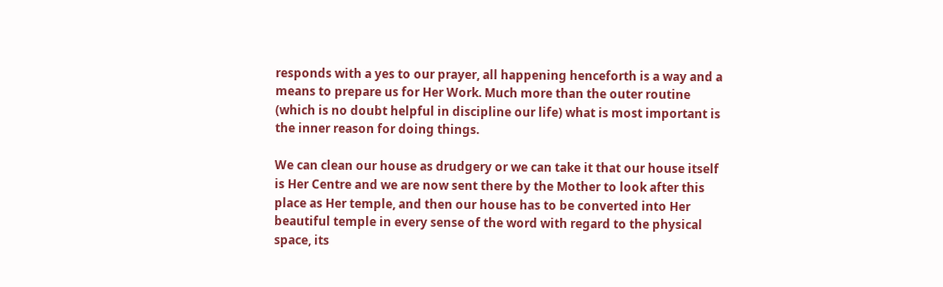responds with a yes to our prayer, all happening henceforth is a way and a means to prepare us for Her Work. Much more than the outer routine (which is no doubt helpful in discipline our life) what is most important is the inner reason for doing things.

We can clean our house as drudgery or we can take it that our house itself is Her Centre and we are now sent there by the Mother to look after this place as Her temple, and then our house has to be converted into Her beautiful temple in every sense of the word with regard to the physical space, its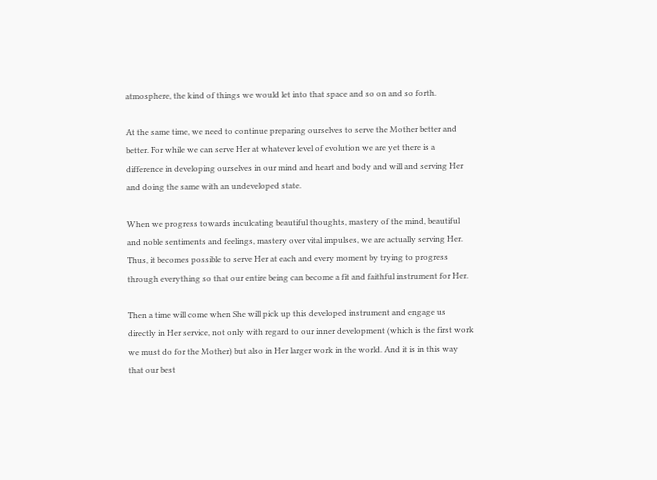atmosphere, the kind of things we would let into that space and so on and so forth.

At the same time, we need to continue preparing ourselves to serve the Mother better and better. For while we can serve Her at whatever level of evolution we are yet there is a difference in developing ourselves in our mind and heart and body and will and serving Her and doing the same with an undeveloped state.

When we progress towards inculcating beautiful thoughts, mastery of the mind, beautiful and noble sentiments and feelings, mastery over vital impulses, we are actually serving Her. Thus, it becomes possible to serve Her at each and every moment by trying to progress through everything so that our entire being can become a fit and faithful instrument for Her.

Then a time will come when She will pick up this developed instrument and engage us directly in Her service, not only with regard to our inner development (which is the first work we must do for the Mother) but also in Her larger work in the world. And it is in this way that our best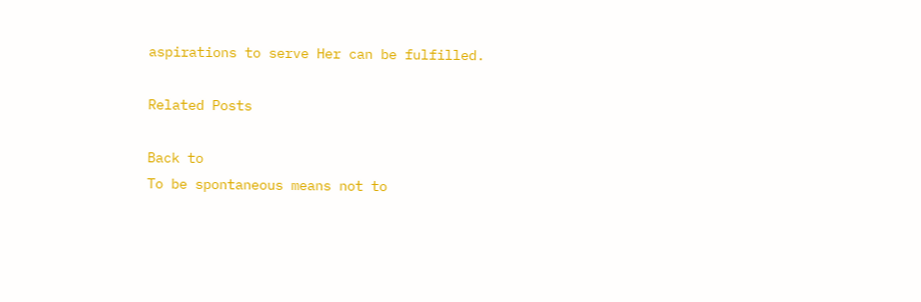aspirations to serve Her can be fulfilled.

Related Posts

Back to
To be spontaneous means not to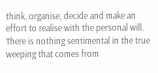think, organise, decide and make an effort to realise with the personal will.
There is nothing sentimental in the true weeping that comes from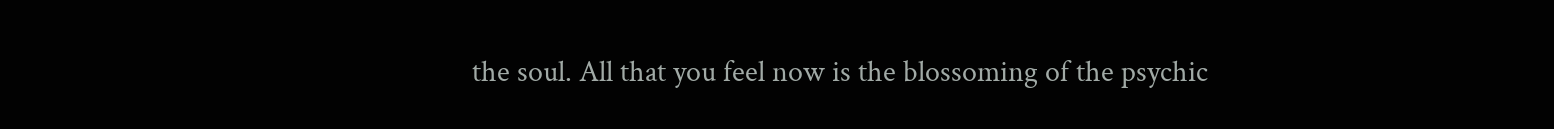the soul. All that you feel now is the blossoming of the psychic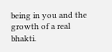being in you and the growth of a real bhakti.